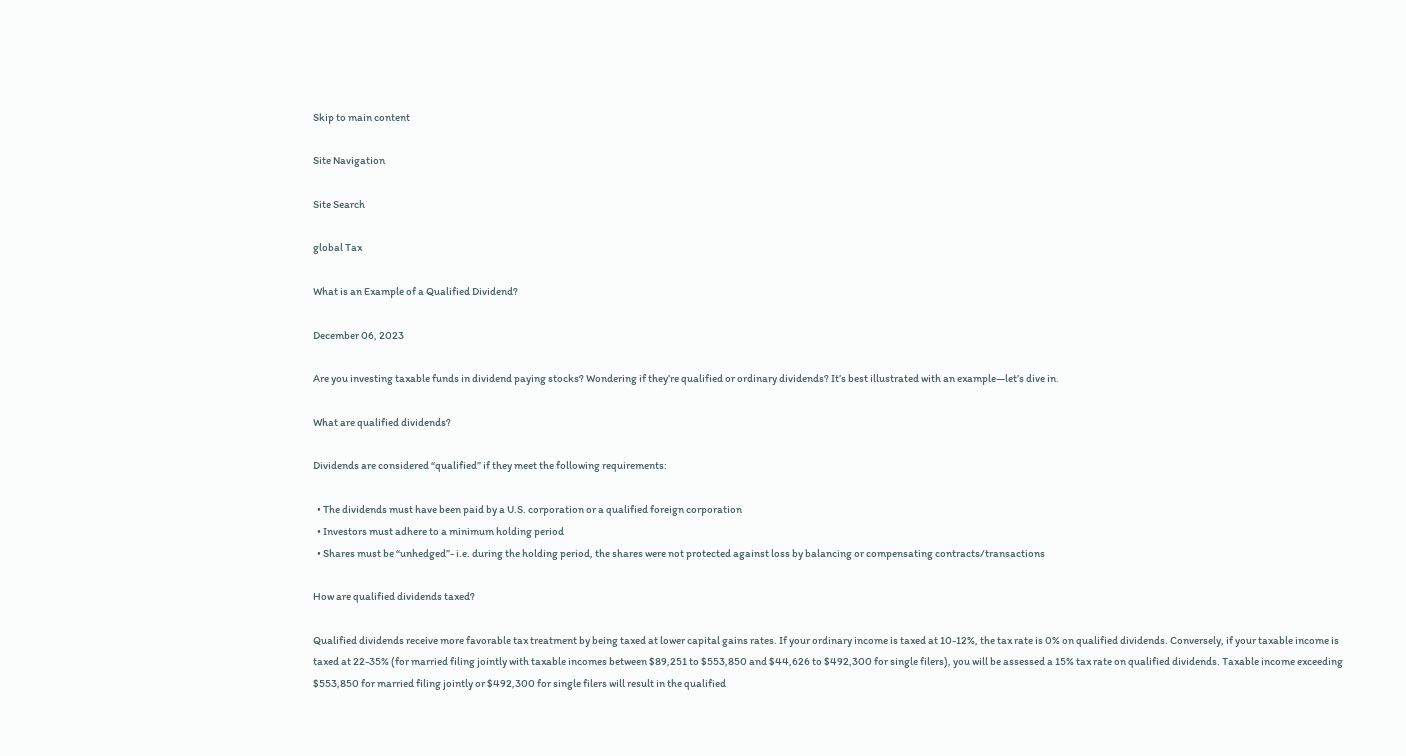Skip to main content

Site Navigation

Site Search

global Tax

What is an Example of a Qualified Dividend?

December 06, 2023

Are you investing taxable funds in dividend paying stocks? Wondering if they’re qualified or ordinary dividends? It’s best illustrated with an example—let’s dive in.

What are qualified dividends?

Dividends are considered “qualified” if they meet the following requirements:

  • The dividends must have been paid by a U.S. corporation or a qualified foreign corporation
  • Investors must adhere to a minimum holding period
  • Shares must be “unhedged”- i.e. during the holding period, the shares were not protected against loss by balancing or compensating contracts/transactions

How are qualified dividends taxed?

Qualified dividends receive more favorable tax treatment by being taxed at lower capital gains rates. If your ordinary income is taxed at 10-12%, the tax rate is 0% on qualified dividends. Conversely, if your taxable income is taxed at 22-35% (for married filing jointly with taxable incomes between $89,251 to $553,850 and $44,626 to $492,300 for single filers), you will be assessed a 15% tax rate on qualified dividends. Taxable income exceeding $553,850 for married filing jointly or $492,300 for single filers will result in the qualified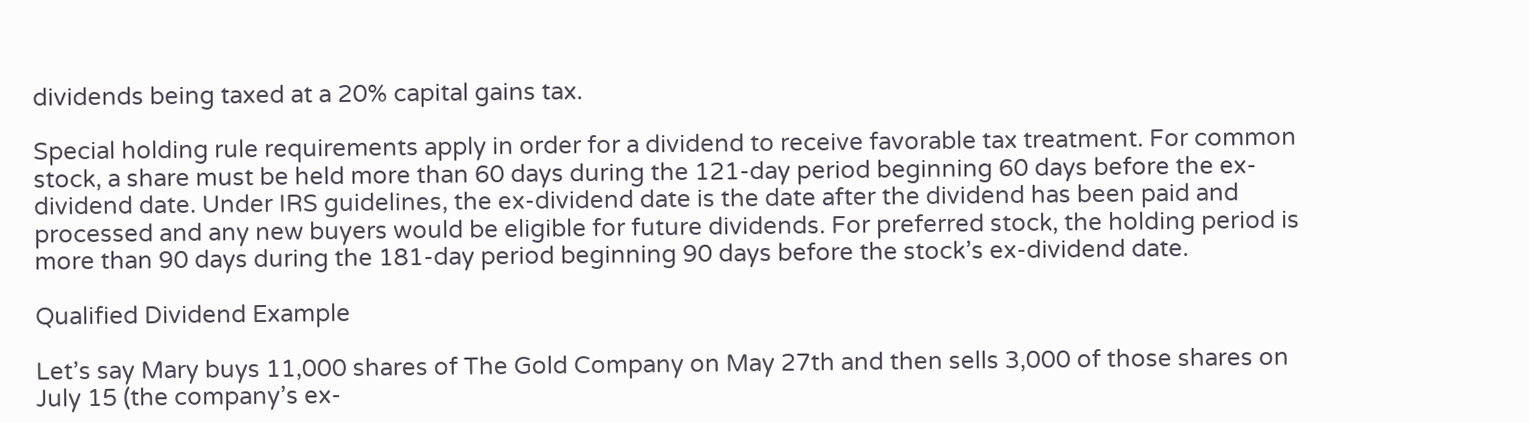dividends being taxed at a 20% capital gains tax.

Special holding rule requirements apply in order for a dividend to receive favorable tax treatment. For common stock, a share must be held more than 60 days during the 121-day period beginning 60 days before the ex-dividend date. Under IRS guidelines, the ex-dividend date is the date after the dividend has been paid and processed and any new buyers would be eligible for future dividends. For preferred stock, the holding period is more than 90 days during the 181-day period beginning 90 days before the stock’s ex-dividend date.

Qualified Dividend Example

Let’s say Mary buys 11,000 shares of The Gold Company on May 27th and then sells 3,000 of those shares on July 15 (the company’s ex-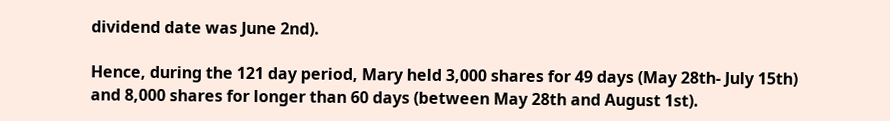dividend date was June 2nd).

Hence, during the 121 day period, Mary held 3,000 shares for 49 days (May 28th- July 15th) and 8,000 shares for longer than 60 days (between May 28th and August 1st).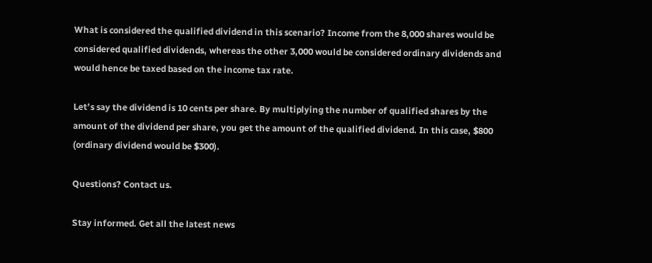What is considered the qualified dividend in this scenario? Income from the 8,000 shares would be considered qualified dividends, whereas the other 3,000 would be considered ordinary dividends and would hence be taxed based on the income tax rate.

Let’s say the dividend is 10 cents per share. By multiplying the number of qualified shares by the amount of the dividend per share, you get the amount of the qualified dividend. In this case, $800 (ordinary dividend would be $300).

Questions? Contact us.

Stay informed. Get all the latest news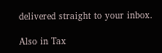delivered straight to your inbox.

Also in Tax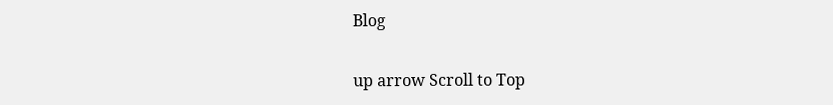Blog

up arrow Scroll to Top